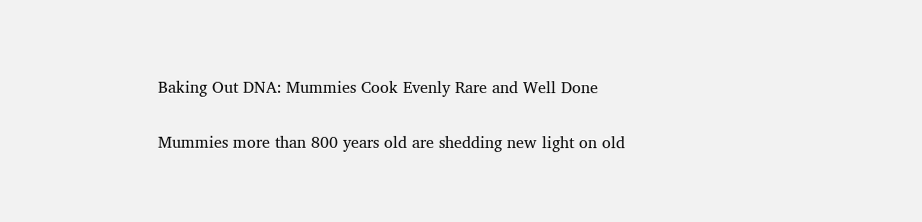Baking Out DNA: Mummies Cook Evenly Rare and Well Done

Mummies more than 800 years old are shedding new light on old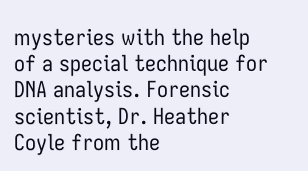mysteries with the help of a special technique for DNA analysis. Forensic scientist, Dr. Heather Coyle from the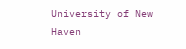University of New Haven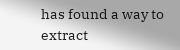has found a way to extract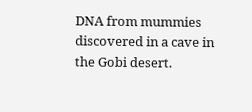DNA from mummies discovered in a cave in the Gobi desert.